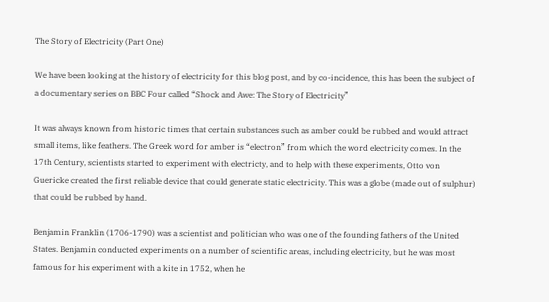The Story of Electricity (Part One)

We have been looking at the history of electricity for this blog post, and by co-incidence, this has been the subject of a documentary series on BBC Four called “Shock and Awe: The Story of Electricity”

It was always known from historic times that certain substances such as amber could be rubbed and would attract small items, like feathers. The Greek word for amber is “electron” from which the word electricity comes. In the 17th Century, scientists started to experiment with electricty, and to help with these experiments, Otto von Guericke created the first reliable device that could generate static electricity. This was a globe (made out of sulphur) that could be rubbed by hand.

Benjamin Franklin (1706-1790) was a scientist and politician who was one of the founding fathers of the United States. Benjamin conducted experiments on a number of scientific areas, including electricity, but he was most famous for his experiment with a kite in 1752, when he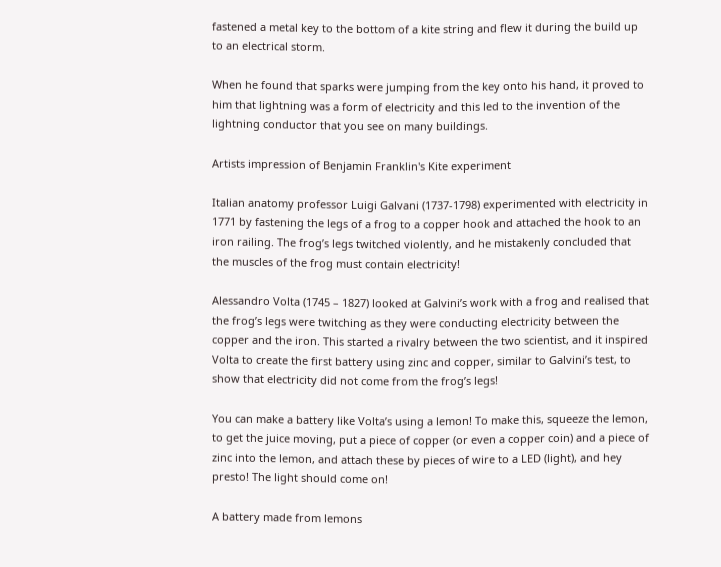fastened a metal key to the bottom of a kite string and flew it during the build up to an electrical storm.

When he found that sparks were jumping from the key onto his hand, it proved to him that lightning was a form of electricity and this led to the invention of the lightning conductor that you see on many buildings.

Artists impression of Benjamin Franklin's Kite experiment

Italian anatomy professor Luigi Galvani (1737-1798) experimented with electricity in 1771 by fastening the legs of a frog to a copper hook and attached the hook to an iron railing. The frog’s legs twitched violently, and he mistakenly concluded that the muscles of the frog must contain electricity!

Alessandro Volta (1745 – 1827) looked at Galvini’s work with a frog and realised that the frog’s legs were twitching as they were conducting electricity between the copper and the iron. This started a rivalry between the two scientist, and it inspired Volta to create the first battery using zinc and copper, similar to Galvini’s test, to show that electricity did not come from the frog’s legs!

You can make a battery like Volta’s using a lemon! To make this, squeeze the lemon, to get the juice moving, put a piece of copper (or even a copper coin) and a piece of zinc into the lemon, and attach these by pieces of wire to a LED (light), and hey presto! The light should come on!

A battery made from lemons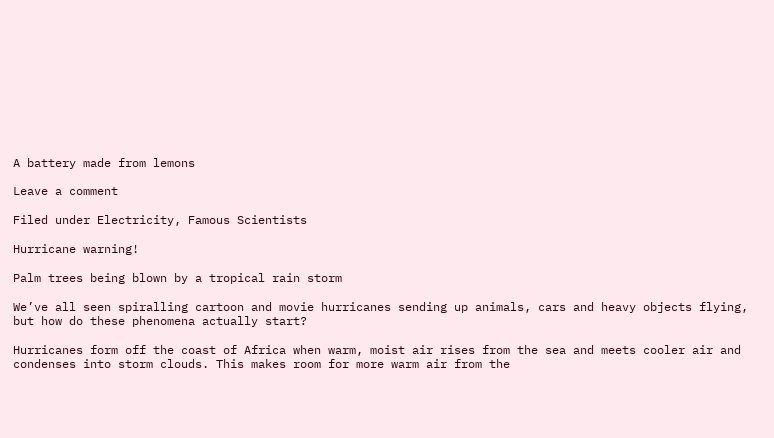A battery made from lemons

Leave a comment

Filed under Electricity, Famous Scientists

Hurricane warning!

Palm trees being blown by a tropical rain storm

We’ve all seen spiralling cartoon and movie hurricanes sending up animals, cars and heavy objects flying, but how do these phenomena actually start?

Hurricanes form off the coast of Africa when warm, moist air rises from the sea and meets cooler air and condenses into storm clouds. This makes room for more warm air from the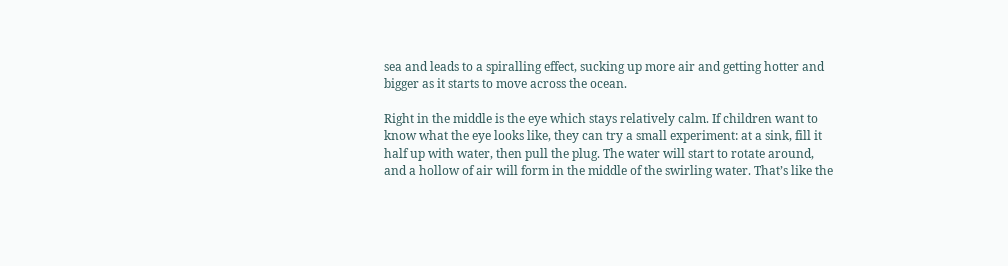sea and leads to a spiralling effect, sucking up more air and getting hotter and bigger as it starts to move across the ocean.

Right in the middle is the eye which stays relatively calm. If children want to know what the eye looks like, they can try a small experiment: at a sink, fill it half up with water, then pull the plug. The water will start to rotate around, and a hollow of air will form in the middle of the swirling water. That’s like the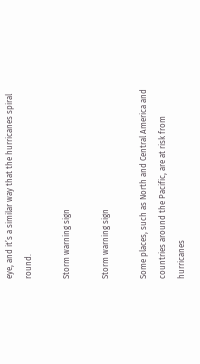eye, and it’s a similar way that the hurricanes spiral round.

Storm warning sign

Storm warning sign

Some places, such as North and Central America and countries around the Pacific, are at risk from hurricanes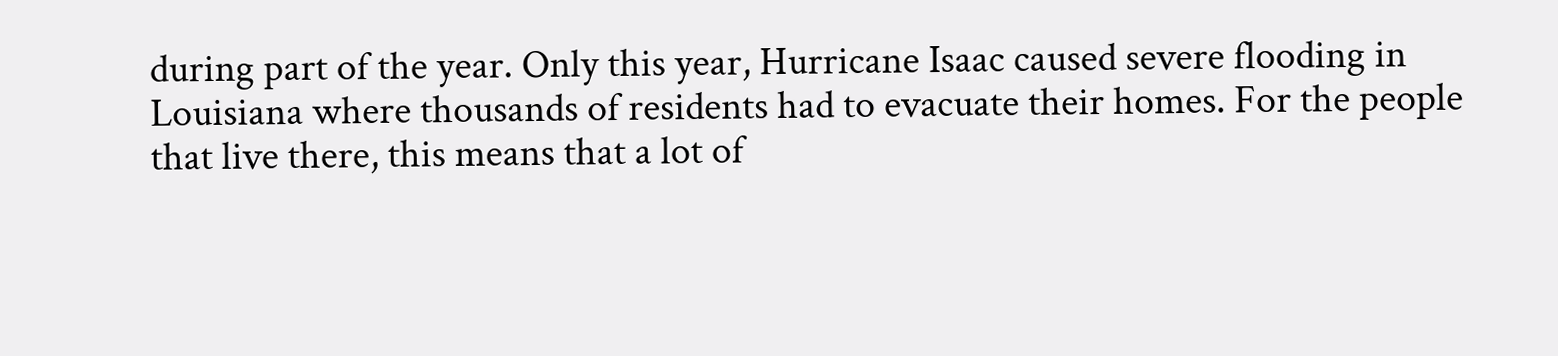during part of the year. Only this year, Hurricane Isaac caused severe flooding in Louisiana where thousands of residents had to evacuate their homes. For the people that live there, this means that a lot of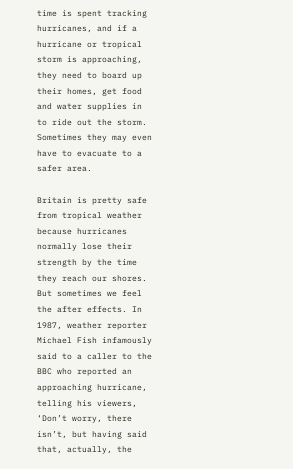time is spent tracking hurricanes, and if a hurricane or tropical storm is approaching, they need to board up their homes, get food and water supplies in to ride out the storm. Sometimes they may even have to evacuate to a safer area.

Britain is pretty safe from tropical weather because hurricanes normally lose their strength by the time they reach our shores. But sometimes we feel the after effects. In 1987, weather reporter Michael Fish infamously said to a caller to the BBC who reported an approaching hurricane, telling his viewers, ‘Don’t worry, there isn’t, but having said that, actually, the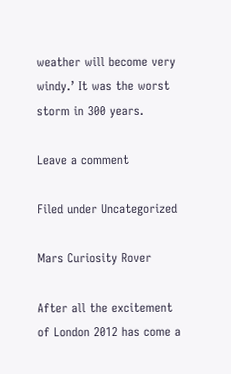weather will become very windy.’ It was the worst storm in 300 years.

Leave a comment

Filed under Uncategorized

Mars Curiosity Rover

After all the excitement of London 2012 has come a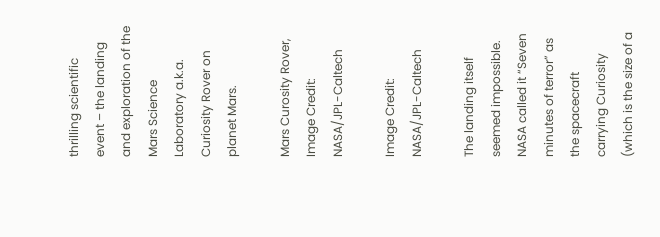thrilling scientific event – the landing and exploration of the Mars Science Laboratory a.k.a. Curiosity Rover on planet Mars.

Mars Curosity Rover, Image Credit: NASA/JPL-Caltech

Image Credit: NASA/JPL-Caltech

The landing itself seemed impossible. NASA called it “Seven minutes of terror” as the spacecraft carrying Curiosity (which is the size of a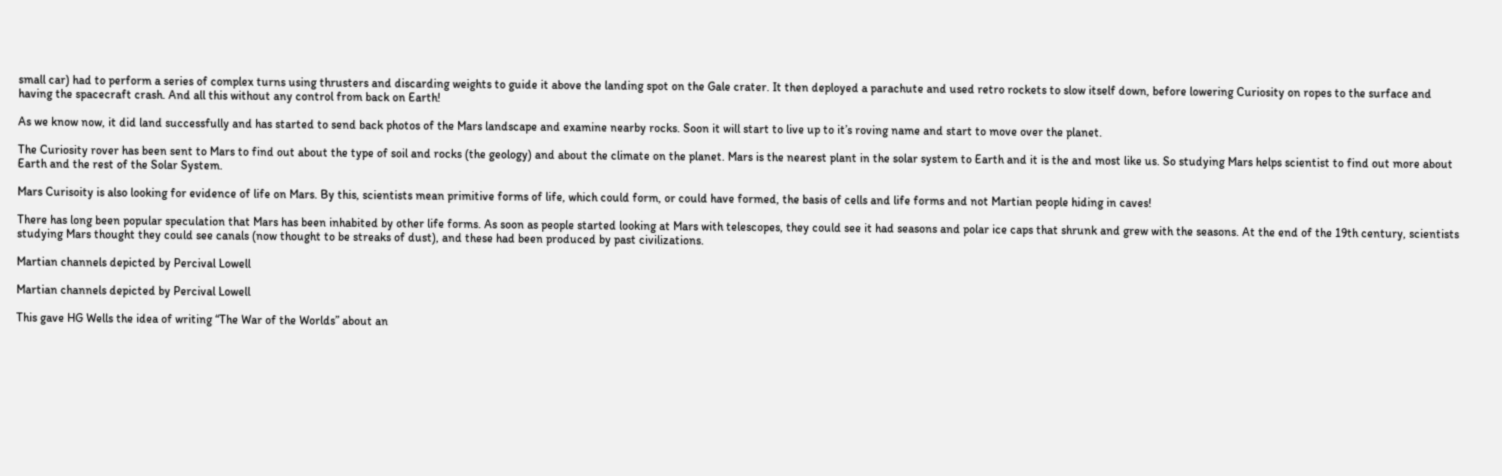small car) had to perform a series of complex turns using thrusters and discarding weights to guide it above the landing spot on the Gale crater. It then deployed a parachute and used retro rockets to slow itself down, before lowering Curiosity on ropes to the surface and having the spacecraft crash. And all this without any control from back on Earth!

As we know now, it did land successfully and has started to send back photos of the Mars landscape and examine nearby rocks. Soon it will start to live up to it’s roving name and start to move over the planet.

The Curiosity rover has been sent to Mars to find out about the type of soil and rocks (the geology) and about the climate on the planet. Mars is the nearest plant in the solar system to Earth and it is the and most like us. So studying Mars helps scientist to find out more about Earth and the rest of the Solar System.

Mars Curisoity is also looking for evidence of life on Mars. By this, scientists mean primitive forms of life, which could form, or could have formed, the basis of cells and life forms and not Martian people hiding in caves!

There has long been popular speculation that Mars has been inhabited by other life forms. As soon as people started looking at Mars with telescopes, they could see it had seasons and polar ice caps that shrunk and grew with the seasons. At the end of the 19th century, scientists studying Mars thought they could see canals (now thought to be streaks of dust), and these had been produced by past civilizations.

Martian channels depicted by Percival Lowell

Martian channels depicted by Percival Lowell

This gave HG Wells the idea of writing “The War of the Worlds” about an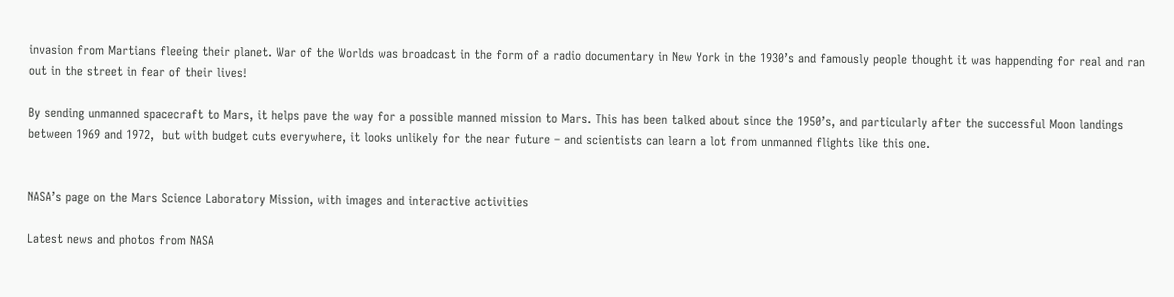invasion from Martians fleeing their planet. War of the Worlds was broadcast in the form of a radio documentary in New York in the 1930’s and famously people thought it was happending for real and ran out in the street in fear of their lives!

By sending unmanned spacecraft to Mars, it helps pave the way for a possible manned mission to Mars. This has been talked about since the 1950’s, and particularly after the successful Moon landings between 1969 and 1972,  but with budget cuts everywhere, it looks unlikely for the near future – and scientists can learn a lot from unmanned flights like this one.


NASA’s page on the Mars Science Laboratory Mission, with images and interactive activities

Latest news and photos from NASA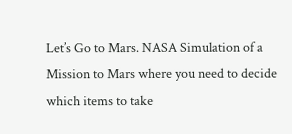Let’s Go to Mars. NASA Simulation of a Mission to Mars where you need to decide which items to take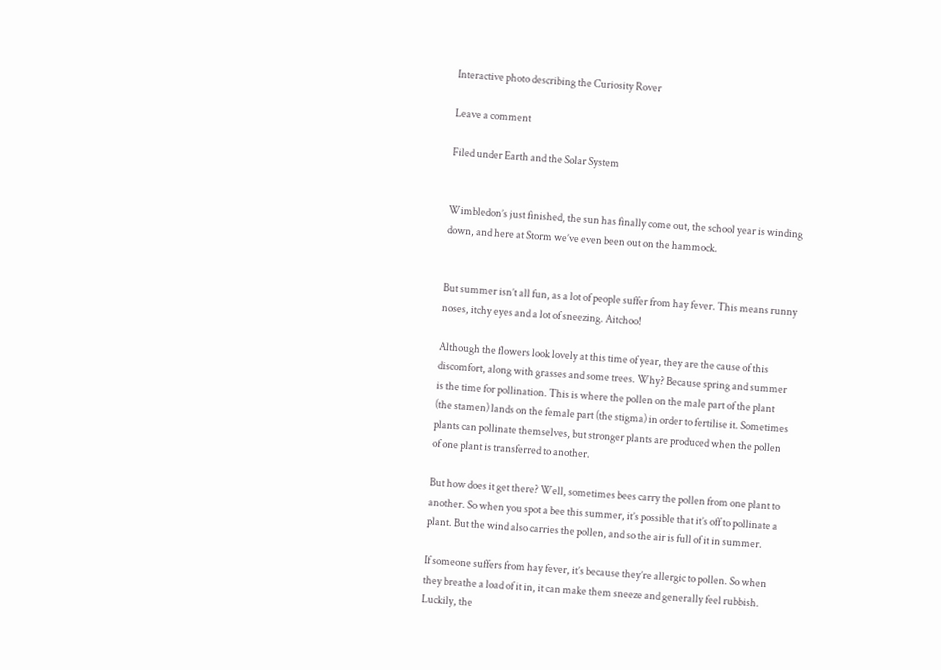Interactive photo describing the Curiosity Rover

Leave a comment

Filed under Earth and the Solar System


Wimbledon’s just finished, the sun has finally come out, the school year is winding down, and here at Storm we’ve even been out on the hammock.


But summer isn’t all fun, as a lot of people suffer from hay fever. This means runny noses, itchy eyes and a lot of sneezing. Aitchoo!

Although the flowers look lovely at this time of year, they are the cause of this discomfort, along with grasses and some trees. Why? Because spring and summer is the time for pollination. This is where the pollen on the male part of the plant (the stamen) lands on the female part (the stigma) in order to fertilise it. Sometimes plants can pollinate themselves, but stronger plants are produced when the pollen of one plant is transferred to another.

But how does it get there? Well, sometimes bees carry the pollen from one plant to another. So when you spot a bee this summer, it’s possible that it’s off to pollinate a plant. But the wind also carries the pollen, and so the air is full of it in summer.

If someone suffers from hay fever, it’s because they’re allergic to pollen. So when they breathe a load of it in, it can make them sneeze and generally feel rubbish. Luckily, the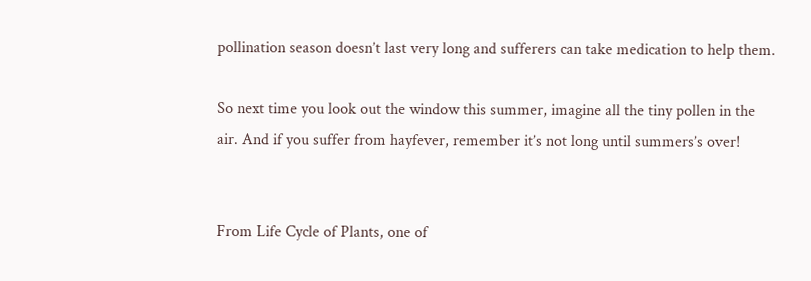pollination season doesn’t last very long and sufferers can take medication to help them.

So next time you look out the window this summer, imagine all the tiny pollen in the air. And if you suffer from hayfever, remember it’s not long until summers’s over!


From Life Cycle of Plants, one of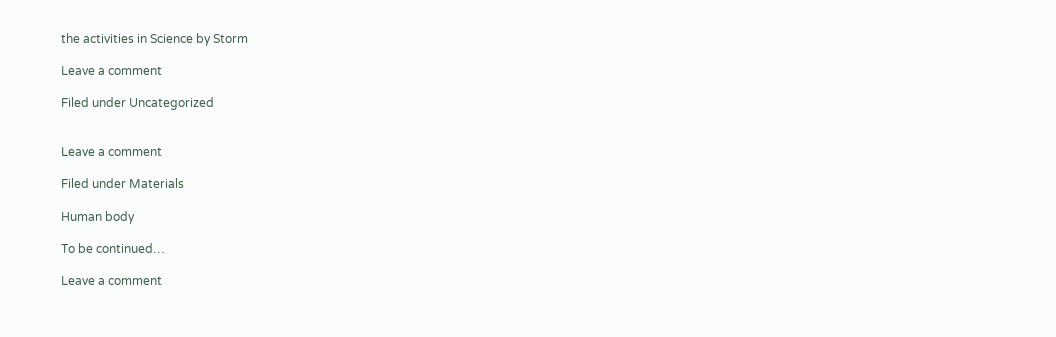the activities in Science by Storm

Leave a comment

Filed under Uncategorized


Leave a comment

Filed under Materials

Human body

To be continued…

Leave a comment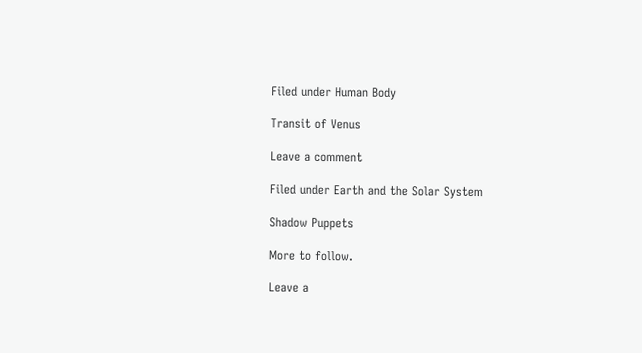Filed under Human Body

Transit of Venus

Leave a comment

Filed under Earth and the Solar System

Shadow Puppets

More to follow.

Leave a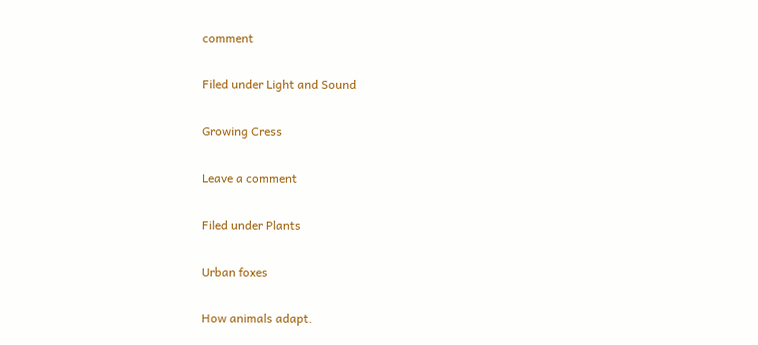comment

Filed under Light and Sound

Growing Cress

Leave a comment

Filed under Plants

Urban foxes

How animals adapt.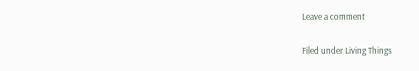Leave a comment

Filed under Living Things